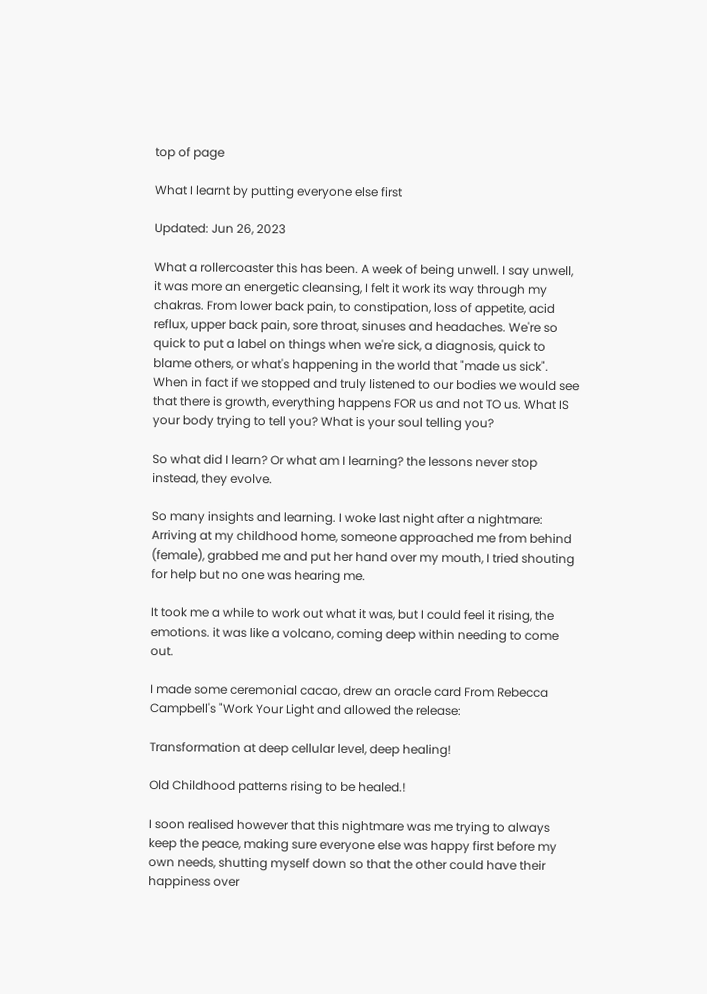top of page

What I learnt by putting everyone else first

Updated: Jun 26, 2023

What a rollercoaster this has been. A week of being unwell. I say unwell, it was more an energetic cleansing, I felt it work its way through my chakras. From lower back pain, to constipation, loss of appetite, acid reflux, upper back pain, sore throat, sinuses and headaches. We're so quick to put a label on things when we're sick, a diagnosis, quick to blame others, or what's happening in the world that "made us sick". When in fact if we stopped and truly listened to our bodies we would see that there is growth, everything happens FOR us and not TO us. What IS your body trying to tell you? What is your soul telling you?

So what did I learn? Or what am I learning? the lessons never stop instead, they evolve.

So many insights and learning. I woke last night after a nightmare: Arriving at my childhood home, someone approached me from behind (female), grabbed me and put her hand over my mouth, I tried shouting for help but no one was hearing me.

It took me a while to work out what it was, but I could feel it rising, the emotions. it was like a volcano, coming deep within needing to come out.

I made some ceremonial cacao, drew an oracle card From Rebecca Campbell's "Work Your Light and allowed the release:

Transformation at deep cellular level, deep healing!

Old Childhood patterns rising to be healed.!

I soon realised however that this nightmare was me trying to always keep the peace, making sure everyone else was happy first before my own needs, shutting myself down so that the other could have their happiness over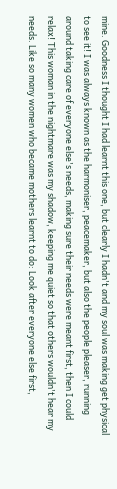mine. Goodness I thought I had learnt this one, but clearly I hadn't and my soul was making get physical to see it! I was always known as the harmoniser, peacemaker, but also the people pleaser, running around taking care of everyone else's needs, making sure their needs were meant first, then I could relax! This woman in the nightmare was my shadow, keeping me quiet so that others wouldn't hear my needs. Like so many women who became mothers learnt to do: Look after everyone else first,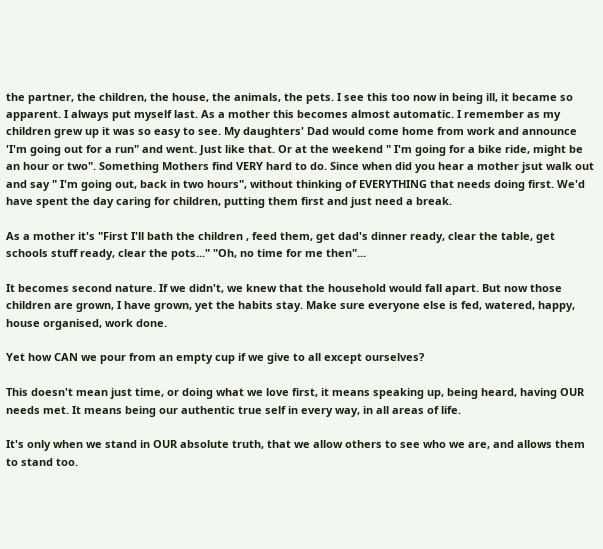the partner, the children, the house, the animals, the pets. I see this too now in being ill, it became so apparent. I always put myself last. As a mother this becomes almost automatic. I remember as my children grew up it was so easy to see. My daughters' Dad would come home from work and announce 'I'm going out for a run" and went. Just like that. Or at the weekend " I'm going for a bike ride, might be an hour or two". Something Mothers find VERY hard to do. Since when did you hear a mother jsut walk out and say " I'm going out, back in two hours", without thinking of EVERYTHING that needs doing first. We'd have spent the day caring for children, putting them first and just need a break.

As a mother it's "First I'll bath the children , feed them, get dad's dinner ready, clear the table, get schools stuff ready, clear the pots..." "Oh, no time for me then"...

It becomes second nature. If we didn't, we knew that the household would fall apart. But now those children are grown, I have grown, yet the habits stay. Make sure everyone else is fed, watered, happy, house organised, work done.

Yet how CAN we pour from an empty cup if we give to all except ourselves?

This doesn't mean just time, or doing what we love first, it means speaking up, being heard, having OUR needs met. It means being our authentic true self in every way, in all areas of life.

It's only when we stand in OUR absolute truth, that we allow others to see who we are, and allows them to stand too.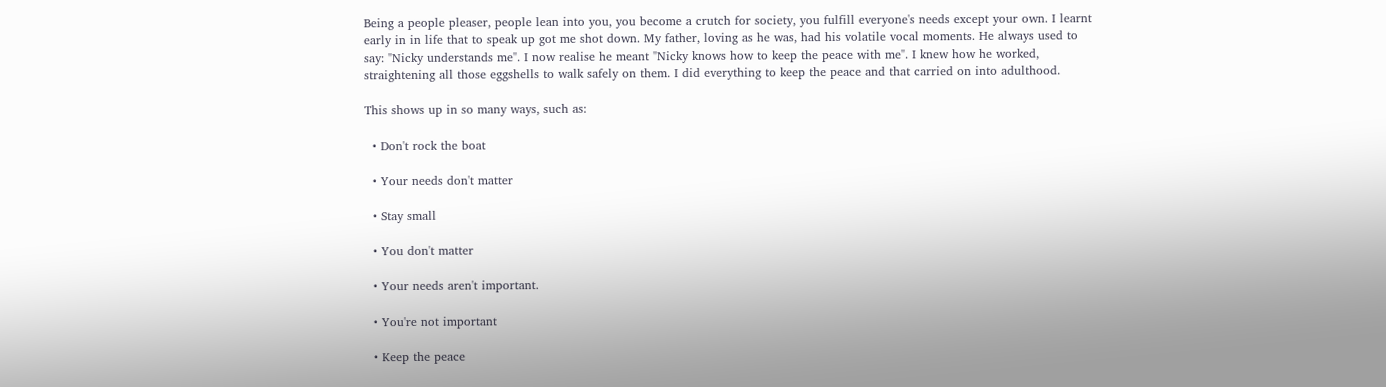Being a people pleaser, people lean into you, you become a crutch for society, you fulfill everyone's needs except your own. I learnt early in in life that to speak up got me shot down. My father, loving as he was, had his volatile vocal moments. He always used to say: "Nicky understands me". I now realise he meant "Nicky knows how to keep the peace with me". I knew how he worked, straightening all those eggshells to walk safely on them. I did everything to keep the peace and that carried on into adulthood.

This shows up in so many ways, such as:

  • Don't rock the boat

  • Your needs don't matter

  • Stay small

  • You don't matter

  • Your needs aren't important.

  • You're not important

  • Keep the peace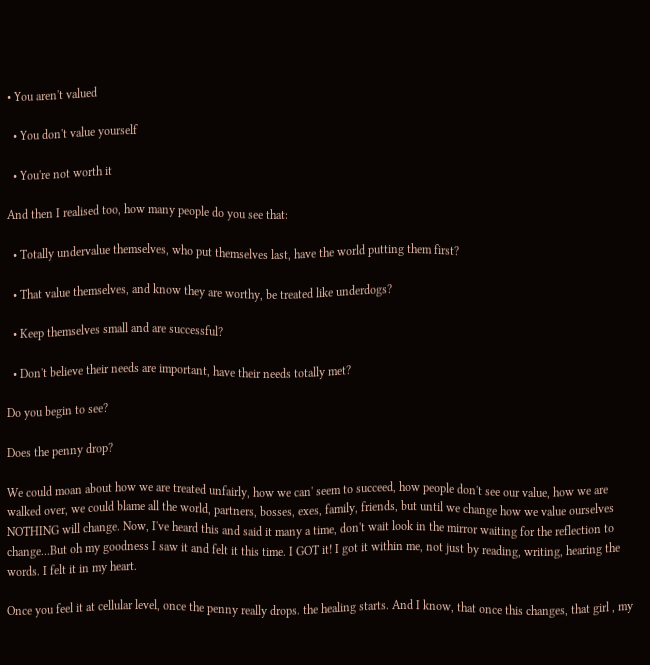• You aren't valued

  • You don't value yourself

  • You're not worth it

And then I realised too, how many people do you see that:

  • Totally undervalue themselves, who put themselves last, have the world putting them first?

  • That value themselves, and know they are worthy, be treated like underdogs?

  • Keep themselves small and are successful?

  • Don't believe their needs are important, have their needs totally met?

Do you begin to see?

Does the penny drop?

We could moan about how we are treated unfairly, how we can' seem to succeed, how people don't see our value, how we are walked over, we could blame all the world, partners, bosses, exes, family, friends, but until we change how we value ourselves NOTHING will change. Now, I've heard this and said it many a time, don't wait look in the mirror waiting for the reflection to change...But oh my goodness I saw it and felt it this time. I GOT it! I got it within me, not just by reading, writing, hearing the words. I felt it in my heart.

Once you feel it at cellular level, once the penny really drops. the healing starts. And I know, that once this changes, that girl , my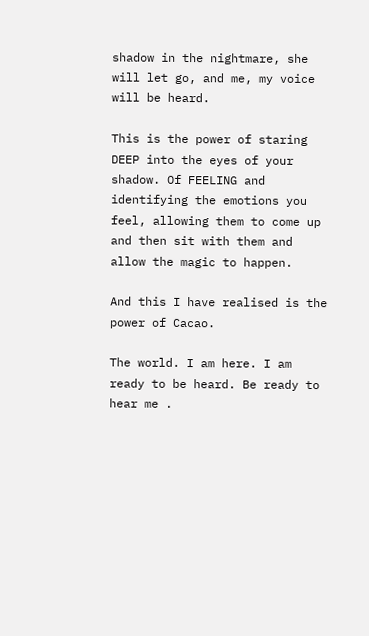shadow in the nightmare, she will let go, and me, my voice will be heard.

This is the power of staring DEEP into the eyes of your shadow. Of FEELING and identifying the emotions you feel, allowing them to come up and then sit with them and allow the magic to happen.

And this I have realised is the power of Cacao.

The world. I am here. I am ready to be heard. Be ready to hear me .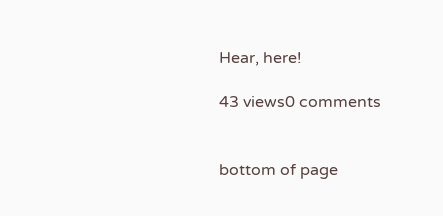Hear, here!

43 views0 comments


bottom of page